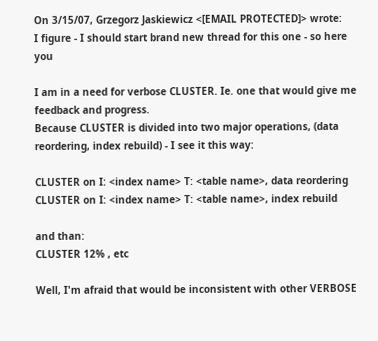On 3/15/07, Grzegorz Jaskiewicz <[EMAIL PROTECTED]> wrote:
I figure - I should start brand new thread for this one - so here you

I am in a need for verbose CLUSTER. Ie. one that would give me
feedback and progress.
Because CLUSTER is divided into two major operations, (data
reordering, index rebuild) - I see it this way:

CLUSTER on I: <index name> T: <table name>, data reordering
CLUSTER on I: <index name> T: <table name>, index rebuild

and than:
CLUSTER 12% , etc

Well, I'm afraid that would be inconsistent with other VERBOSE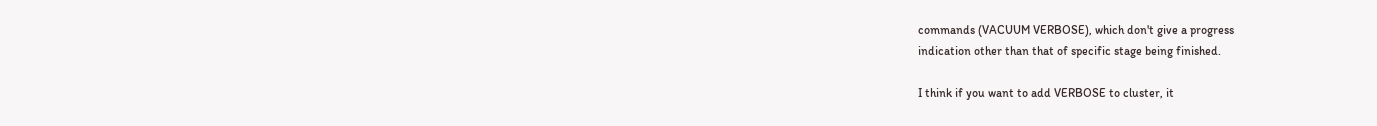commands (VACUUM VERBOSE), which don't give a progress
indication other than that of specific stage being finished.

I think if you want to add VERBOSE to cluster, it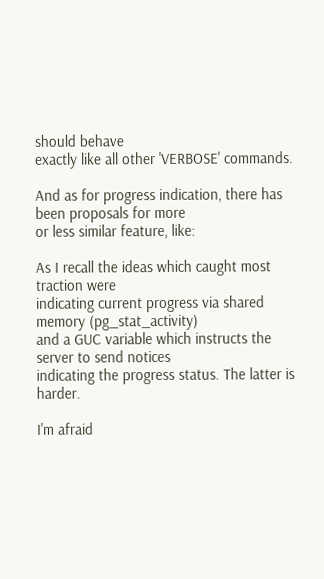should behave
exactly like all other 'VERBOSE' commands.

And as for progress indication, there has been proposals for more
or less similar feature, like:

As I recall the ideas which caught most traction were
indicating current progress via shared memory (pg_stat_activity)
and a GUC variable which instructs the server to send notices
indicating the progress status. The latter is harder.

I'm afraid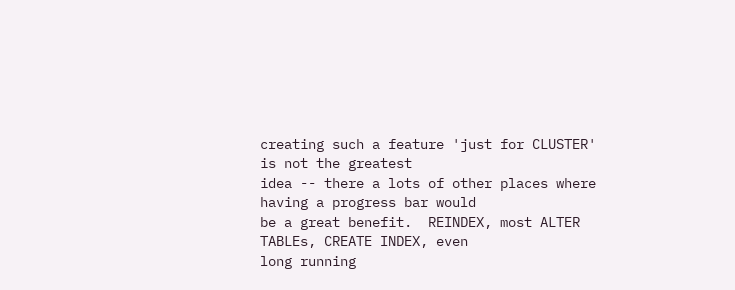creating such a feature 'just for CLUSTER' is not the greatest
idea -- there a lots of other places where having a progress bar would
be a great benefit.  REINDEX, most ALTER TABLEs, CREATE INDEX, even
long running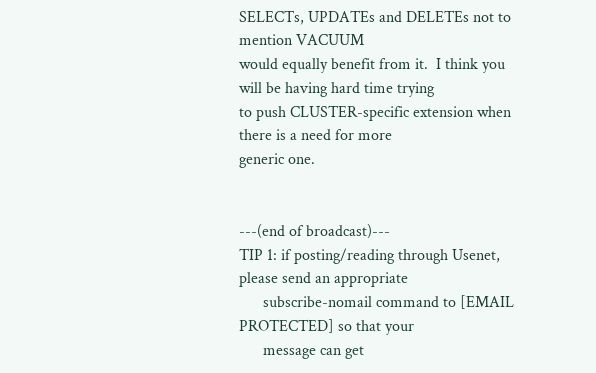SELECTs, UPDATEs and DELETEs not to mention VACUUM
would equally benefit from it.  I think you will be having hard time trying
to push CLUSTER-specific extension when there is a need for more
generic one.


---(end of broadcast)---
TIP 1: if posting/reading through Usenet, please send an appropriate
      subscribe-nomail command to [EMAIL PROTECTED] so that your
      message can get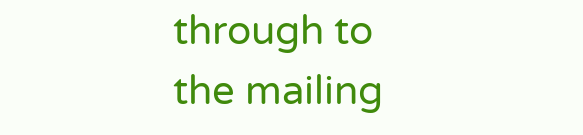through to the mailing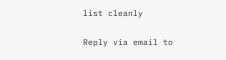list cleanly

Reply via email to